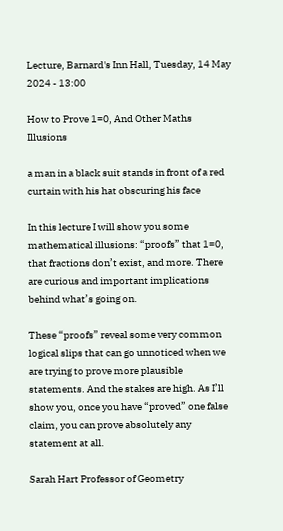Lecture, Barnard's Inn Hall, Tuesday, 14 May 2024 - 13:00

How to Prove 1=0, And Other Maths Illusions

a man in a black suit stands in front of a red curtain with his hat obscuring his face

In this lecture I will show you some mathematical illusions: “proofs” that 1=0, that fractions don’t exist, and more. There are curious and important implications behind what’s going on.

These “proofs” reveal some very common logical slips that can go unnoticed when we are trying to prove more plausible statements. And the stakes are high. As I’ll show you, once you have “proved” one false claim, you can prove absolutely any statement at all.

Sarah Hart Professor of Geometry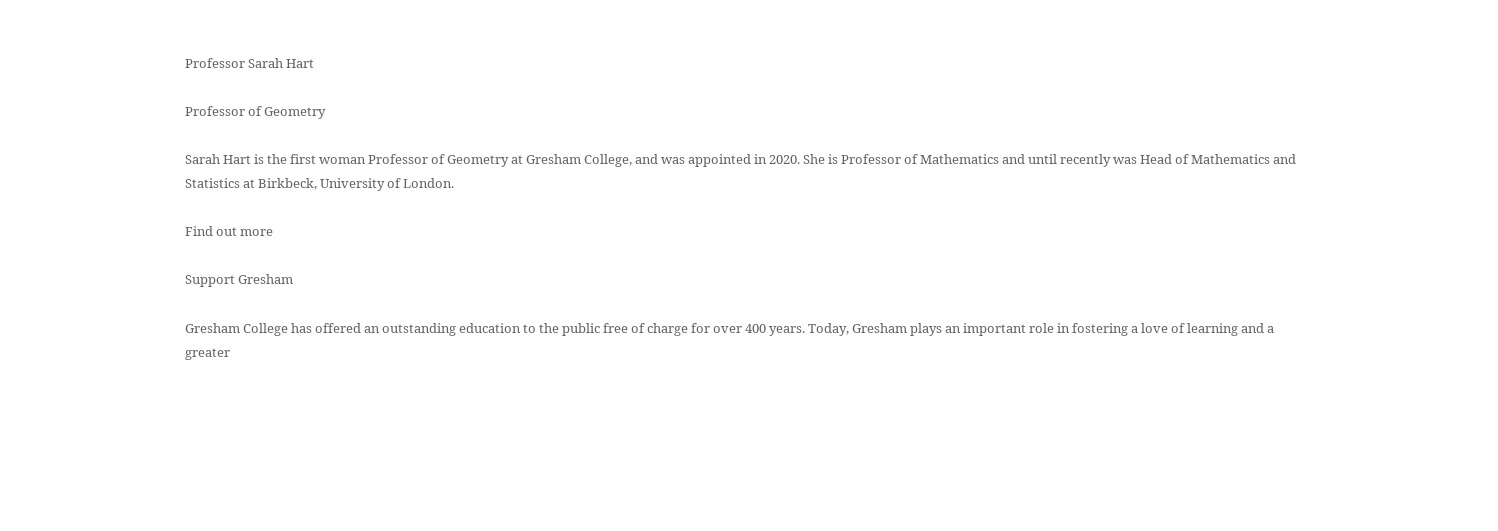Professor Sarah Hart

Professor of Geometry

Sarah Hart is the first woman Professor of Geometry at Gresham College, and was appointed in 2020. She is Professor of Mathematics and until recently was Head of Mathematics and Statistics at Birkbeck, University of London.

Find out more

Support Gresham

Gresham College has offered an outstanding education to the public free of charge for over 400 years. Today, Gresham plays an important role in fostering a love of learning and a greater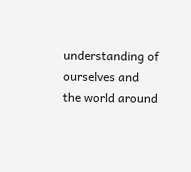understanding of ourselves and the world around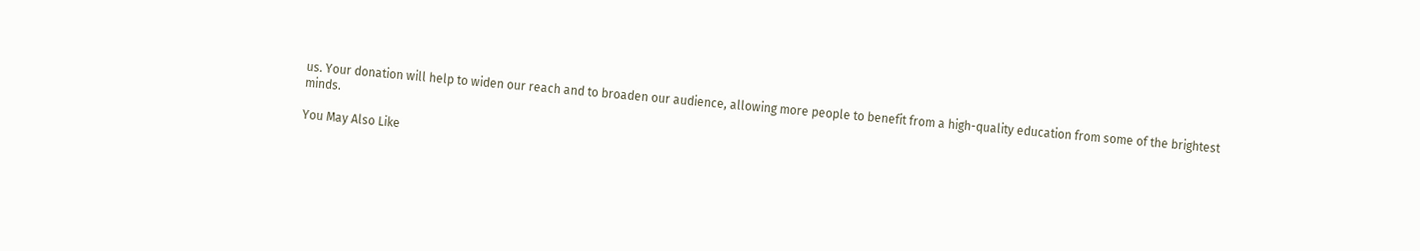us. Your donation will help to widen our reach and to broaden our audience, allowing more people to benefit from a high-quality education from some of the brightest minds.

You May Also Like